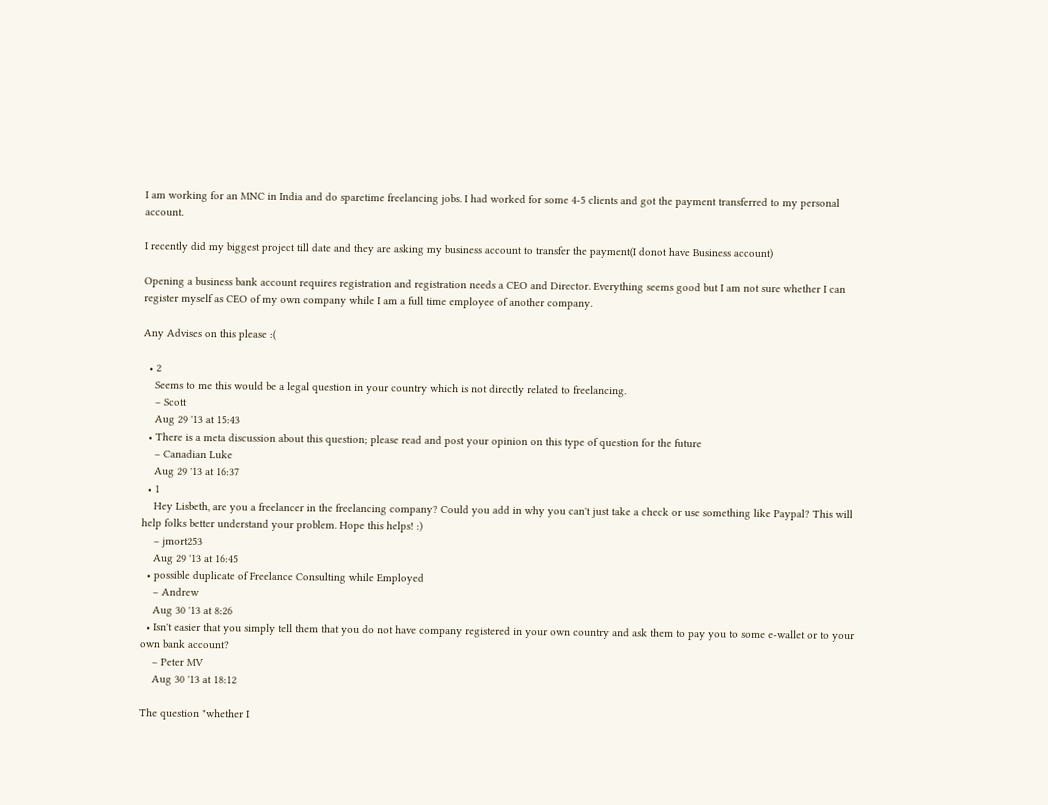I am working for an MNC in India and do sparetime freelancing jobs. I had worked for some 4-5 clients and got the payment transferred to my personal account.

I recently did my biggest project till date and they are asking my business account to transfer the payment(I donot have Business account)

Opening a business bank account requires registration and registration needs a CEO and Director. Everything seems good but I am not sure whether I can register myself as CEO of my own company while I am a full time employee of another company.

Any Advises on this please :(

  • 2
    Seems to me this would be a legal question in your country which is not directly related to freelancing.
    – Scott
    Aug 29 '13 at 15:43
  • There is a meta discussion about this question; please read and post your opinion on this type of question for the future
    – Canadian Luke
    Aug 29 '13 at 16:37
  • 1
    Hey Lisbeth, are you a freelancer in the freelancing company? Could you add in why you can't just take a check or use something like Paypal? This will help folks better understand your problem. Hope this helps! :)
    – jmort253
    Aug 29 '13 at 16:45
  • possible duplicate of Freelance Consulting while Employed
    – Andrew
    Aug 30 '13 at 8:26
  • Isn't easier that you simply tell them that you do not have company registered in your own country and ask them to pay you to some e-wallet or to your own bank account?
    – Peter MV
    Aug 30 '13 at 18:12

The question "whether I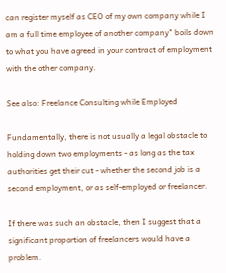can register myself as CEO of my own company while I am a full time employee of another company" boils down to what you have agreed in your contract of employment with the other company.

See also: Freelance Consulting while Employed

Fundamentally, there is not usually a legal obstacle to holding down two employments - as long as the tax authorities get their cut - whether the second job is a second employment, or as self-employed or freelancer.

If there was such an obstacle, then I suggest that a significant proportion of freelancers would have a problem.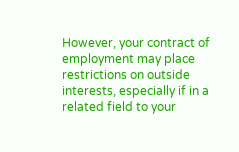However, your contract of employment may place restrictions on outside interests, especially if in a related field to your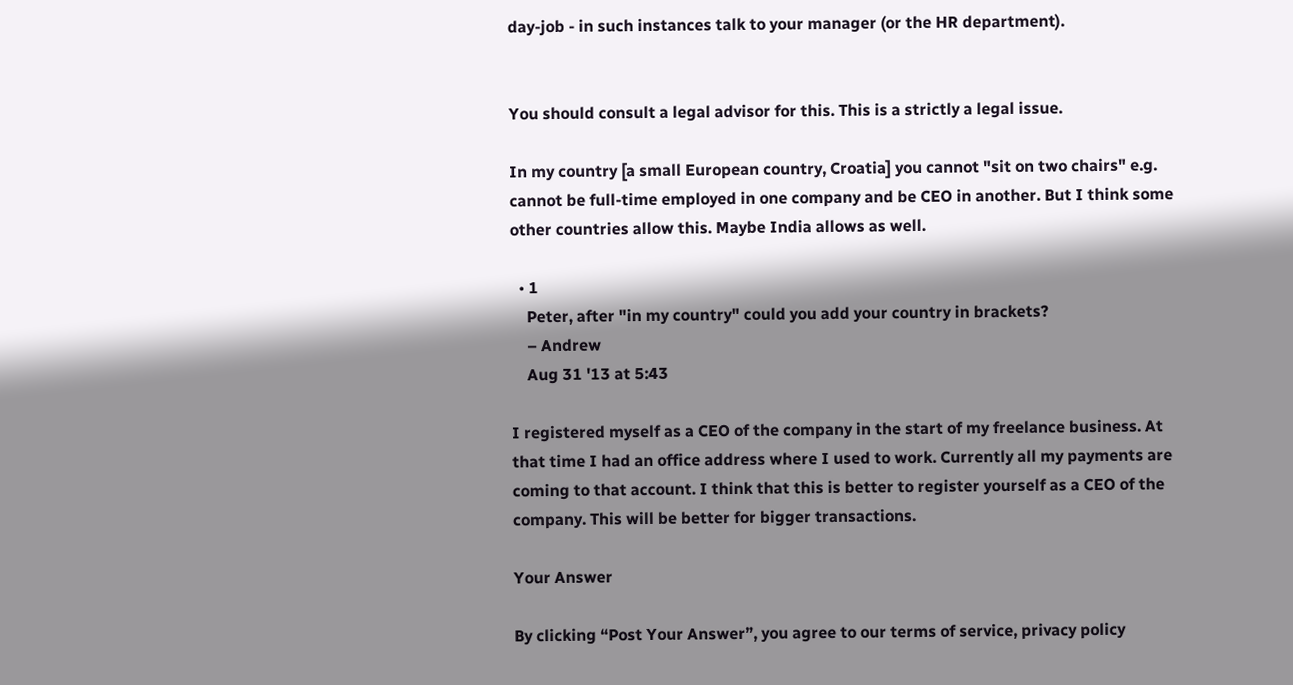day-job - in such instances talk to your manager (or the HR department).


You should consult a legal advisor for this. This is a strictly a legal issue.

In my country [a small European country, Croatia] you cannot "sit on two chairs" e.g. cannot be full-time employed in one company and be CEO in another. But I think some other countries allow this. Maybe India allows as well.

  • 1
    Peter, after "in my country" could you add your country in brackets?
    – Andrew
    Aug 31 '13 at 5:43

I registered myself as a CEO of the company in the start of my freelance business. At that time I had an office address where I used to work. Currently all my payments are coming to that account. I think that this is better to register yourself as a CEO of the company. This will be better for bigger transactions.

Your Answer

By clicking “Post Your Answer”, you agree to our terms of service, privacy policy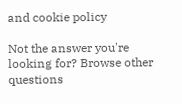and cookie policy

Not the answer you're looking for? Browse other questions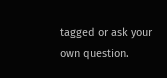tagged or ask your own question.